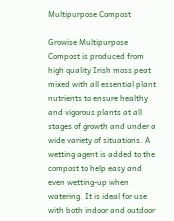Multipurpose Compost

Growise Multipurpose Compost is produced from high quality Irish moss peat mixed with all essential plant nutrients to ensure healthy and vigorous plants at all stages of growth and under a wide variety of situations. A wetting agent is added to the compost to help easy and even wetting-up when watering. It is ideal for use with both indoor and outdoor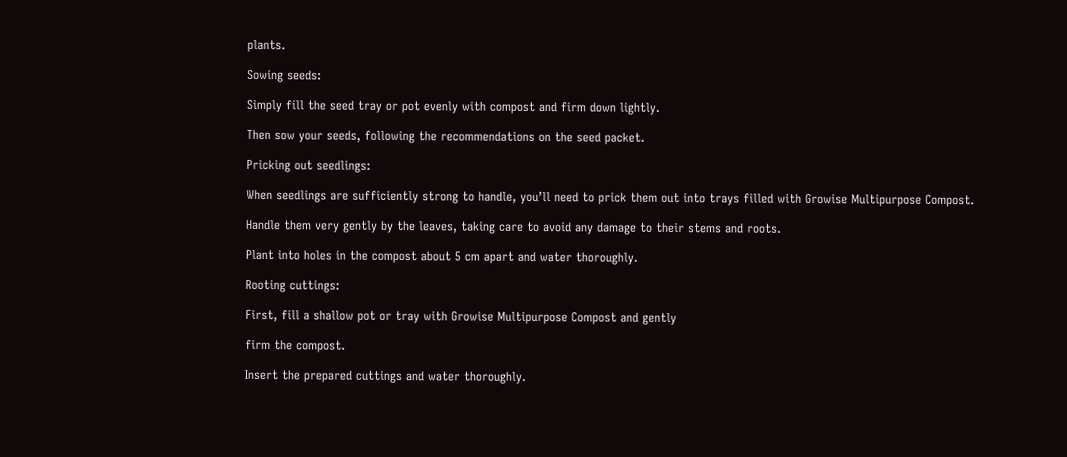plants.

Sowing seeds:

Simply fill the seed tray or pot evenly with compost and firm down lightly.

Then sow your seeds, following the recommendations on the seed packet.

Pricking out seedlings:

When seedlings are sufficiently strong to handle, you’ll need to prick them out into trays filled with Growise Multipurpose Compost.

Handle them very gently by the leaves, taking care to avoid any damage to their stems and roots.

Plant into holes in the compost about 5 cm apart and water thoroughly.

Rooting cuttings:

First, fill a shallow pot or tray with Growise Multipurpose Compost and gently

firm the compost.

Insert the prepared cuttings and water thoroughly.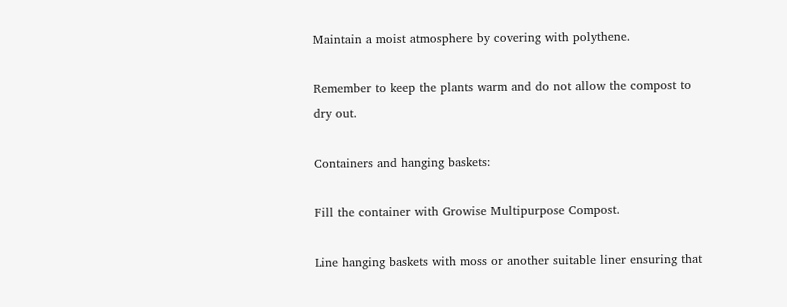Maintain a moist atmosphere by covering with polythene.

Remember to keep the plants warm and do not allow the compost to dry out.

Containers and hanging baskets:

Fill the container with Growise Multipurpose Compost.

Line hanging baskets with moss or another suitable liner ensuring that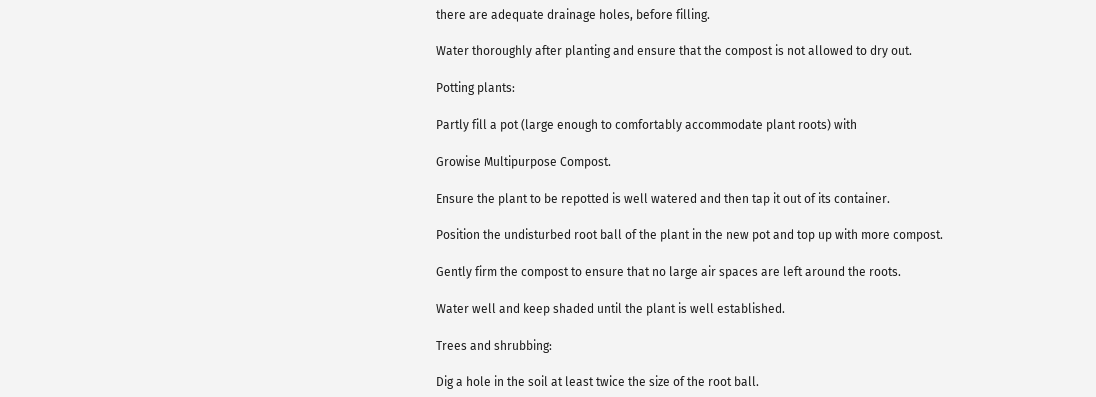there are adequate drainage holes, before filling.

Water thoroughly after planting and ensure that the compost is not allowed to dry out.

Potting plants:

Partly fill a pot (large enough to comfortably accommodate plant roots) with

Growise Multipurpose Compost.

Ensure the plant to be repotted is well watered and then tap it out of its container.

Position the undisturbed root ball of the plant in the new pot and top up with more compost.

Gently firm the compost to ensure that no large air spaces are left around the roots.

Water well and keep shaded until the plant is well established.

Trees and shrubbing:

Dig a hole in the soil at least twice the size of the root ball.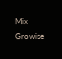Mix Growise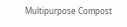Multipurpose Compost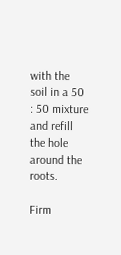with the soil in a 50 : 50 mixture and refill the hole around the roots.

Firm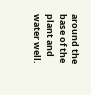around the base of the plant and water well.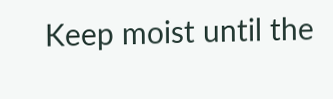Keep moist until the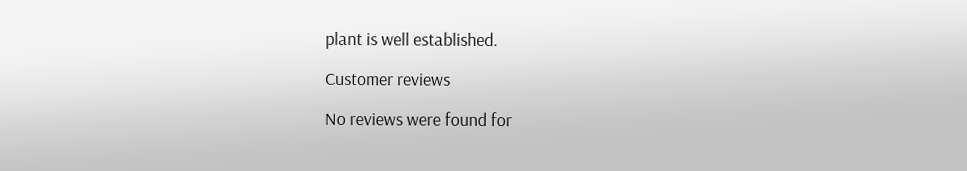plant is well established.

Customer reviews

No reviews were found for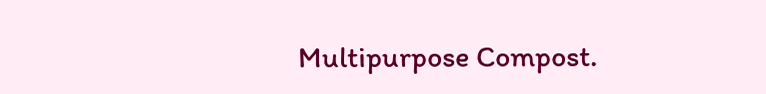Multipurpose Compost.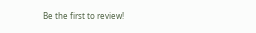Be the first to review!